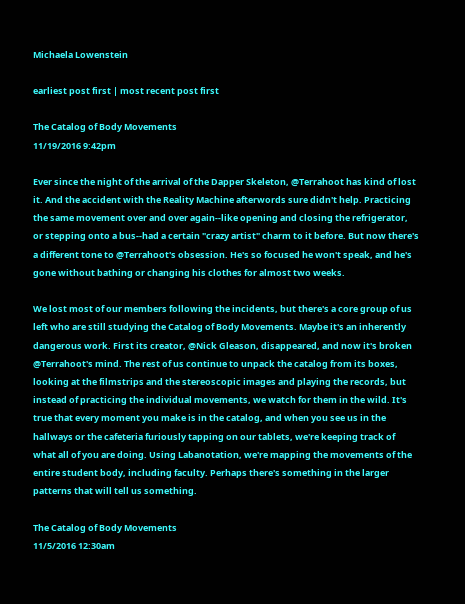Michaela Lowenstein

earliest post first | most recent post first

The Catalog of Body Movements
11/19/2016 9:42pm

Ever since the night of the arrival of the Dapper Skeleton, @Terrahoot has kind of lost it. And the accident with the Reality Machine afterwords sure didn't help. Practicing the same movement over and over again--like opening and closing the refrigerator, or stepping onto a bus--had a certain "crazy artist" charm to it before. But now there's a different tone to @Terrahoot's obsession. He's so focused he won't speak, and he's gone without bathing or changing his clothes for almost two weeks.

We lost most of our members following the incidents, but there's a core group of us left who are still studying the Catalog of Body Movements. Maybe it's an inherently dangerous work. First its creator, @Nick Gleason, disappeared, and now it's broken @Terrahoot's mind. The rest of us continue to unpack the catalog from its boxes, looking at the filmstrips and the stereoscopic images and playing the records, but instead of practicing the individual movements, we watch for them in the wild. It's true that every moment you make is in the catalog, and when you see us in the hallways or the cafeteria furiously tapping on our tablets, we're keeping track of what all of you are doing. Using Labanotation, we're mapping the movements of the entire student body, including faculty. Perhaps there's something in the larger patterns that will tell us something.

The Catalog of Body Movements
11/5/2016 12:30am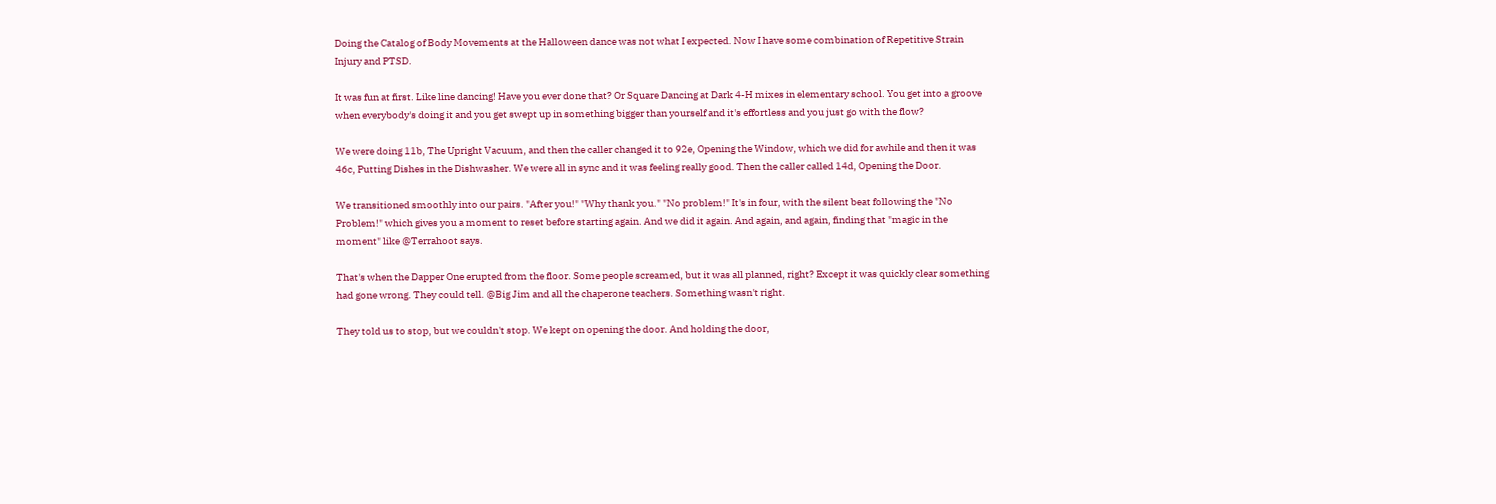Doing the Catalog of Body Movements at the Halloween dance was not what I expected. Now I have some combination of Repetitive Strain Injury and PTSD.

It was fun at first. Like line dancing! Have you ever done that? Or Square Dancing at Dark 4-H mixes in elementary school. You get into a groove when everybody's doing it and you get swept up in something bigger than yourself and it's effortless and you just go with the flow?

We were doing 11b, The Upright Vacuum, and then the caller changed it to 92e, Opening the Window, which we did for awhile and then it was 46c, Putting Dishes in the Dishwasher. We were all in sync and it was feeling really good. Then the caller called 14d, Opening the Door.

We transitioned smoothly into our pairs. "After you!" "Why thank you." "No problem!" It's in four, with the silent beat following the "No Problem!" which gives you a moment to reset before starting again. And we did it again. And again, and again, finding that "magic in the moment" like @Terrahoot says.

That's when the Dapper One erupted from the floor. Some people screamed, but it was all planned, right? Except it was quickly clear something had gone wrong. They could tell. @Big Jim and all the chaperone teachers. Something wasn't right.

They told us to stop, but we couldn't stop. We kept on opening the door. And holding the door,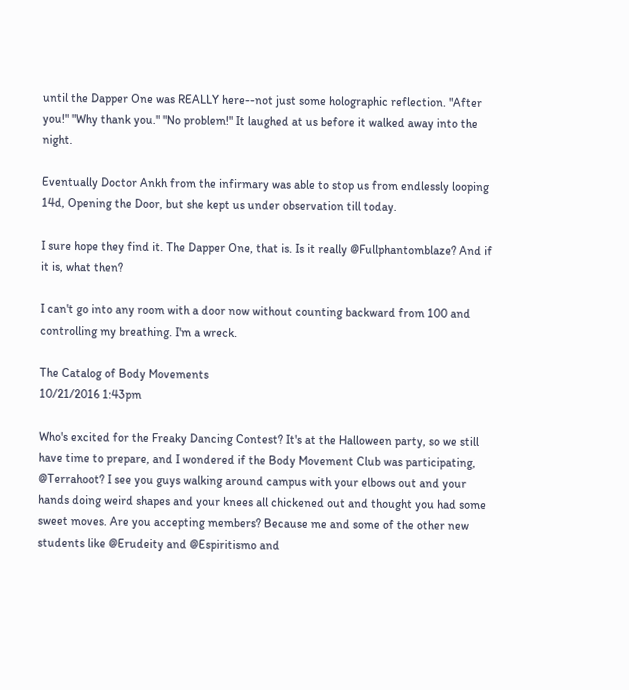until the Dapper One was REALLY here--not just some holographic reflection. "After you!" "Why thank you." "No problem!" It laughed at us before it walked away into the night.

Eventually Doctor Ankh from the infirmary was able to stop us from endlessly looping 14d, Opening the Door, but she kept us under observation till today.

I sure hope they find it. The Dapper One, that is. Is it really @Fullphantomblaze? And if it is, what then?

I can't go into any room with a door now without counting backward from 100 and controlling my breathing. I'm a wreck.

The Catalog of Body Movements
10/21/2016 1:43pm

Who's excited for the Freaky Dancing Contest? It's at the Halloween party, so we still have time to prepare, and I wondered if the Body Movement Club was participating, @Terrahoot? I see you guys walking around campus with your elbows out and your hands doing weird shapes and your knees all chickened out and thought you had some sweet moves. Are you accepting members? Because me and some of the other new students like @Erudeity and @Espiritismo and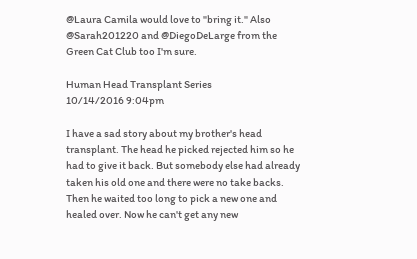@Laura Camila would love to "bring it." Also @Sarah201220 and @DiegoDeLarge from the Green Cat Club too I'm sure.

Human Head Transplant Series
10/14/2016 9:04pm

I have a sad story about my brother's head transplant. The head he picked rejected him so he had to give it back. But somebody else had already taken his old one and there were no take backs. Then he waited too long to pick a new one and healed over. Now he can't get any new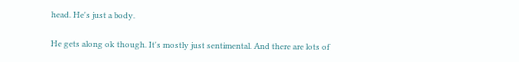head. He's just a body.

He gets along ok though. It's mostly just sentimental. And there are lots of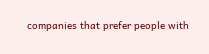companies that prefer people with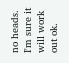no heads. I'm sure it will work out ok.